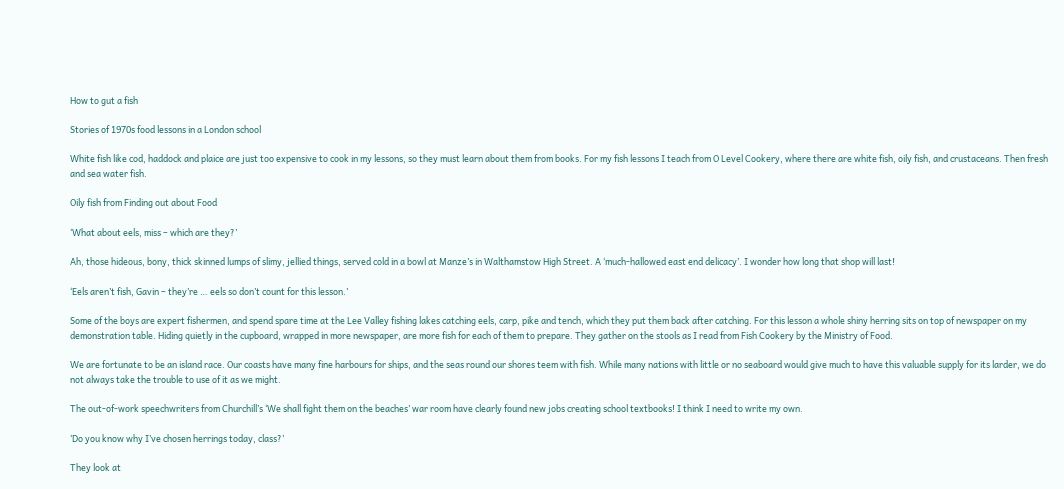How to gut a fish

Stories of 1970s food lessons in a London school

White fish like cod, haddock and plaice are just too expensive to cook in my lessons, so they must learn about them from books. For my fish lessons I teach from O Level Cookery, where there are white fish, oily fish, and crustaceans. Then fresh and sea water fish.

Oily fish from Finding out about Food

‘What about eels, miss – which are they?’

Ah, those hideous, bony, thick skinned lumps of slimy, jellied things, served cold in a bowl at Manze’s in Walthamstow High Street. A ‘much-hallowed east end delicacy’. I wonder how long that shop will last!

‘Eels aren’t fish, Gavin – they’re … eels so don’t count for this lesson.’

Some of the boys are expert fishermen, and spend spare time at the Lee Valley fishing lakes catching eels, carp, pike and tench, which they put them back after catching. For this lesson a whole shiny herring sits on top of newspaper on my demonstration table. Hiding quietly in the cupboard, wrapped in more newspaper, are more fish for each of them to prepare. They gather on the stools as I read from Fish Cookery by the Ministry of Food.

We are fortunate to be an island race. Our coasts have many fine harbours for ships, and the seas round our shores teem with fish. While many nations with little or no seaboard would give much to have this valuable supply for its larder, we do not always take the trouble to use of it as we might.

The out-of-work speechwriters from Churchill’s ‘We shall fight them on the beaches’ war room have clearly found new jobs creating school textbooks! I think I need to write my own.

‘Do you know why I’ve chosen herrings today, class?’

They look at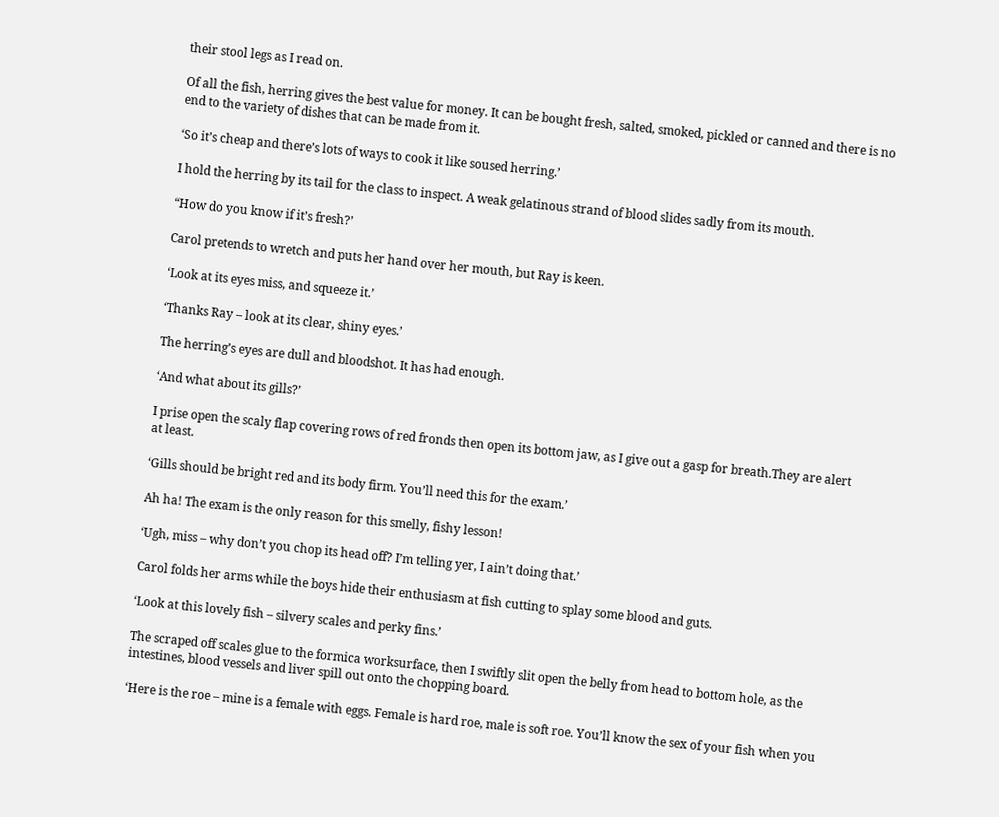their stool legs as I read on.

Of all the fish, herring gives the best value for money. It can be bought fresh, salted, smoked, pickled or canned and there is no end to the variety of dishes that can be made from it.

‘So it’s cheap and there’s lots of ways to cook it like soused herring.’

I hold the herring by its tail for the class to inspect. A weak gelatinous strand of blood slides sadly from its mouth.

“How do you know if it’s fresh?’

Carol pretends to wretch and puts her hand over her mouth, but Ray is keen.

‘Look at its eyes miss, and squeeze it.’

‘Thanks Ray – look at its clear, shiny eyes.’

The herring’s eyes are dull and bloodshot. It has had enough.

‘And what about its gills?’

I prise open the scaly flap covering rows of red fronds then open its bottom jaw, as I give out a gasp for breath.They are alert at least.

‘Gills should be bright red and its body firm. You’ll need this for the exam.’

Ah ha! The exam is the only reason for this smelly, fishy lesson!

‘Ugh, miss – why don’t you chop its head off? I’m telling yer, I ain’t doing that.’

Carol folds her arms while the boys hide their enthusiasm at fish cutting to splay some blood and guts.

‘Look at this lovely fish – silvery scales and perky fins.’

The scraped off scales glue to the formica worksurface, then I swiftly slit open the belly from head to bottom hole, as the intestines, blood vessels and liver spill out onto the chopping board.

‘Here is the roe – mine is a female with eggs. Female is hard roe, male is soft roe. You’ll know the sex of your fish when you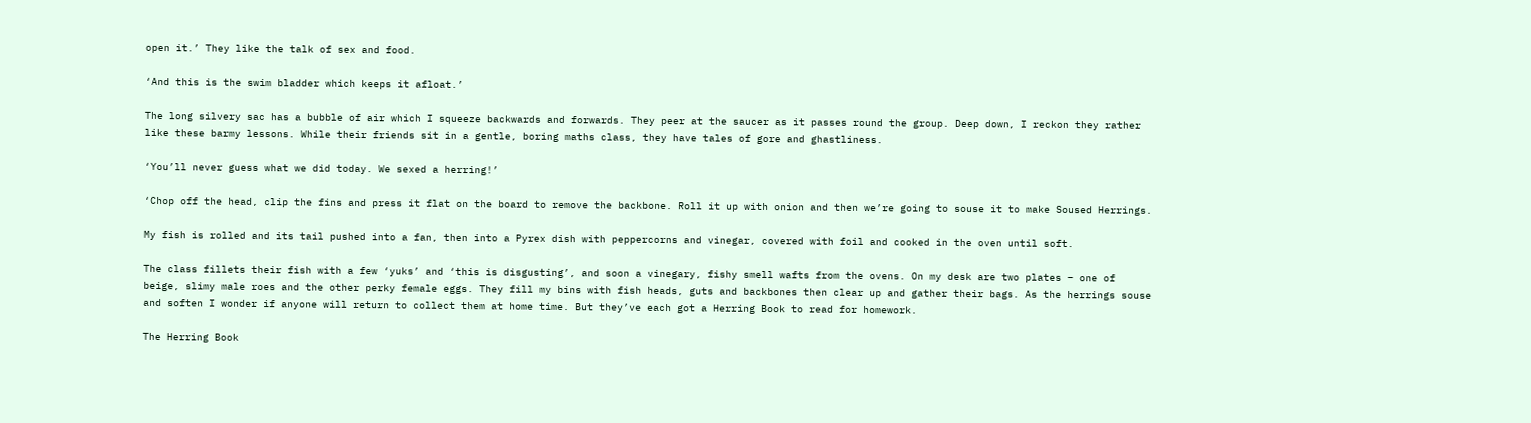open it.’ They like the talk of sex and food.

‘And this is the swim bladder which keeps it afloat.’

The long silvery sac has a bubble of air which I squeeze backwards and forwards. They peer at the saucer as it passes round the group. Deep down, I reckon they rather like these barmy lessons. While their friends sit in a gentle, boring maths class, they have tales of gore and ghastliness.

‘You’ll never guess what we did today. We sexed a herring!’

‘Chop off the head, clip the fins and press it flat on the board to remove the backbone. Roll it up with onion and then we’re going to souse it to make Soused Herrings.

My fish is rolled and its tail pushed into a fan, then into a Pyrex dish with peppercorns and vinegar, covered with foil and cooked in the oven until soft.

The class fillets their fish with a few ‘yuks’ and ‘this is disgusting’, and soon a vinegary, fishy smell wafts from the ovens. On my desk are two plates – one of beige, slimy male roes and the other perky female eggs. They fill my bins with fish heads, guts and backbones then clear up and gather their bags. As the herrings souse and soften I wonder if anyone will return to collect them at home time. But they’ve each got a Herring Book to read for homework.

The Herring Book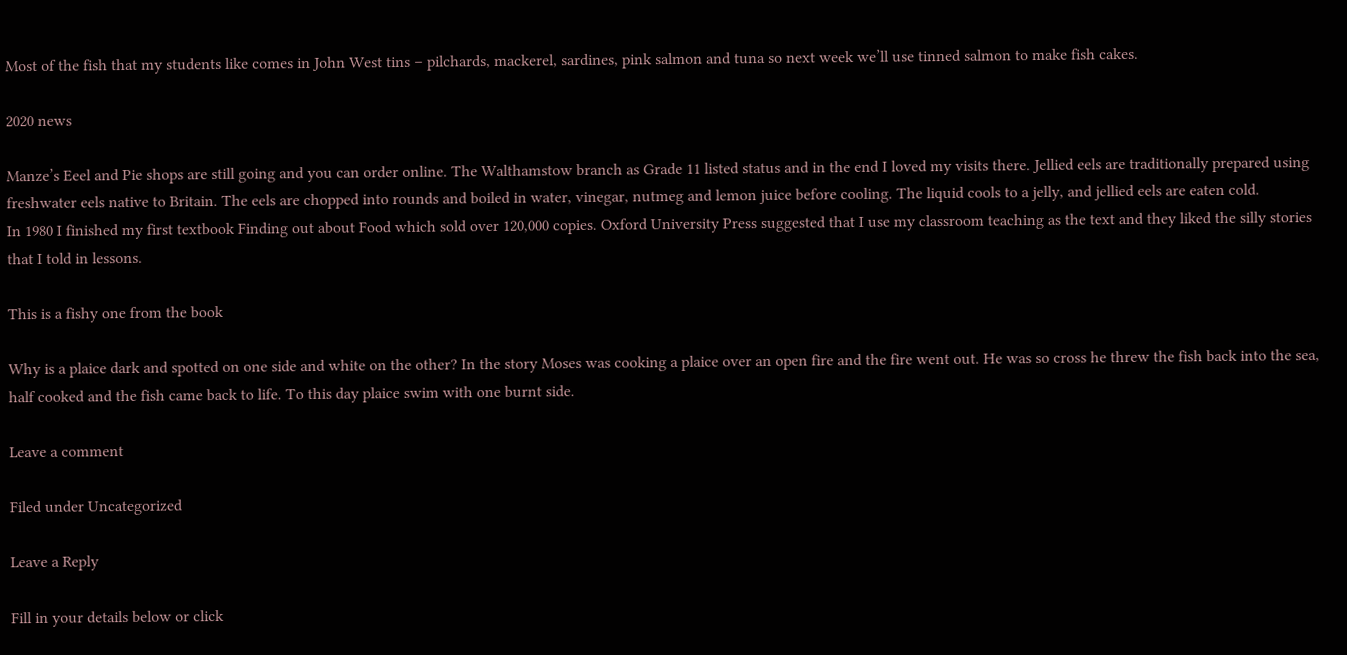Most of the fish that my students like comes in John West tins – pilchards, mackerel, sardines, pink salmon and tuna so next week we’ll use tinned salmon to make fish cakes.

2020 news

Manze’s Eeel and Pie shops are still going and you can order online. The Walthamstow branch as Grade 11 listed status and in the end I loved my visits there. Jellied eels are traditionally prepared using freshwater eels native to Britain. The eels are chopped into rounds and boiled in water, vinegar, nutmeg and lemon juice before cooling. The liquid cools to a jelly, and jellied eels are eaten cold.
In 1980 I finished my first textbook Finding out about Food which sold over 120,000 copies. Oxford University Press suggested that I use my classroom teaching as the text and they liked the silly stories that I told in lessons.

This is a fishy one from the book

Why is a plaice dark and spotted on one side and white on the other? In the story Moses was cooking a plaice over an open fire and the fire went out. He was so cross he threw the fish back into the sea, half cooked and the fish came back to life. To this day plaice swim with one burnt side.

Leave a comment

Filed under Uncategorized

Leave a Reply

Fill in your details below or click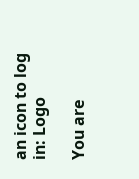an icon to log in: Logo

You are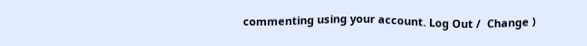commenting using your account. Log Out /  Change )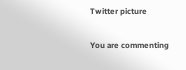Twitter picture

You are commenting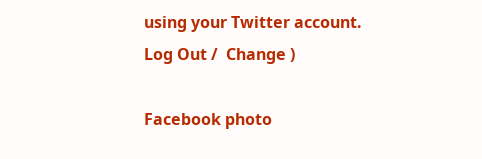using your Twitter account. Log Out /  Change )

Facebook photo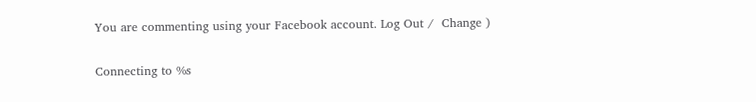You are commenting using your Facebook account. Log Out /  Change )

Connecting to %s